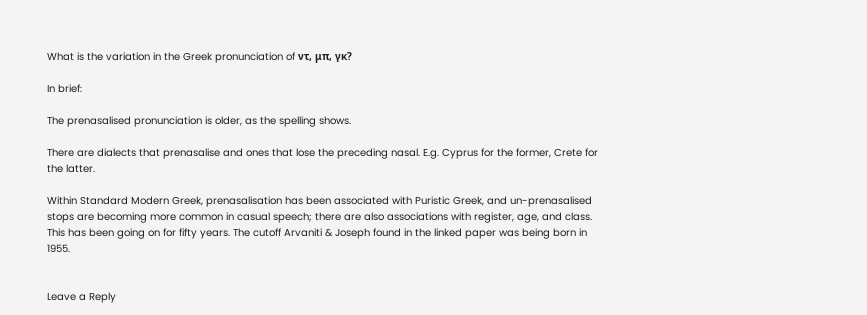What is the variation in the Greek pronunciation of ντ, μπ, γκ?

In brief:

The prenasalised pronunciation is older, as the spelling shows.

There are dialects that prenasalise and ones that lose the preceding nasal. E.g. Cyprus for the former, Crete for the latter.

Within Standard Modern Greek, prenasalisation has been associated with Puristic Greek, and un-prenasalised stops are becoming more common in casual speech; there are also associations with register, age, and class. This has been going on for fifty years. The cutoff Arvaniti & Joseph found in the linked paper was being born in 1955.


Leave a Reply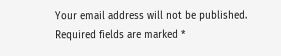Your email address will not be published. Required fields are marked *